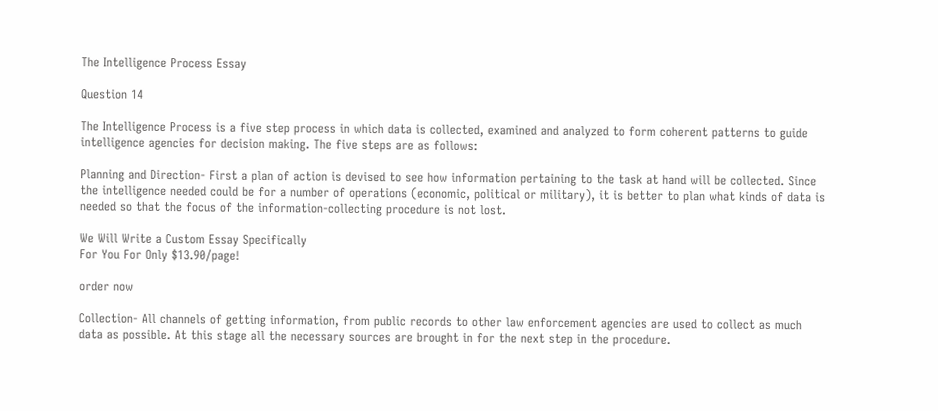The Intelligence Process Essay

Question 14

The Intelligence Process is a five step process in which data is collected, examined and analyzed to form coherent patterns to guide intelligence agencies for decision making. The five steps are as follows:

Planning and Direction- First a plan of action is devised to see how information pertaining to the task at hand will be collected. Since the intelligence needed could be for a number of operations (economic, political or military), it is better to plan what kinds of data is needed so that the focus of the information-collecting procedure is not lost.

We Will Write a Custom Essay Specifically
For You For Only $13.90/page!

order now

Collection- All channels of getting information, from public records to other law enforcement agencies are used to collect as much data as possible. At this stage all the necessary sources are brought in for the next step in the procedure.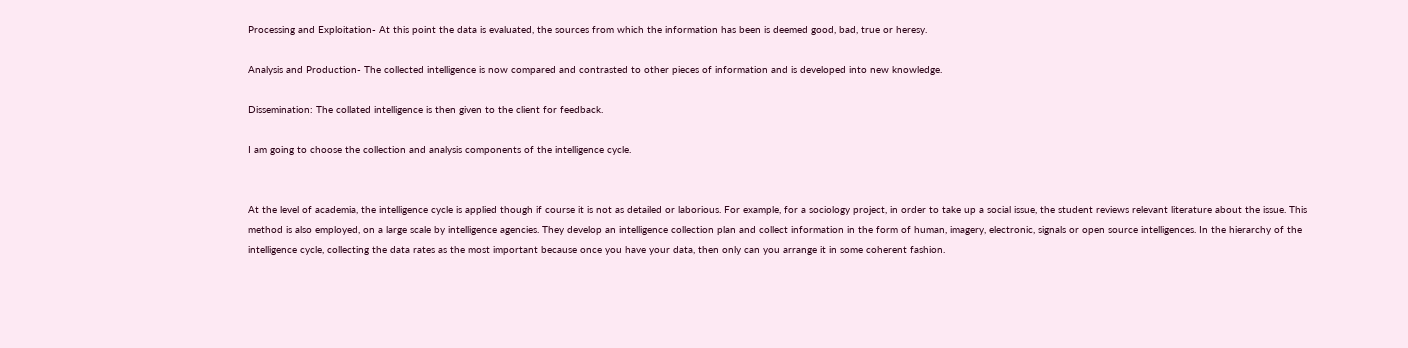Processing and Exploitation- At this point the data is evaluated, the sources from which the information has been is deemed good, bad, true or heresy.

Analysis and Production- The collected intelligence is now compared and contrasted to other pieces of information and is developed into new knowledge.

Dissemination: The collated intelligence is then given to the client for feedback.

I am going to choose the collection and analysis components of the intelligence cycle.


At the level of academia, the intelligence cycle is applied though if course it is not as detailed or laborious. For example, for a sociology project, in order to take up a social issue, the student reviews relevant literature about the issue. This method is also employed, on a large scale by intelligence agencies. They develop an intelligence collection plan and collect information in the form of human, imagery, electronic, signals or open source intelligences. In the hierarchy of the intelligence cycle, collecting the data rates as the most important because once you have your data, then only can you arrange it in some coherent fashion.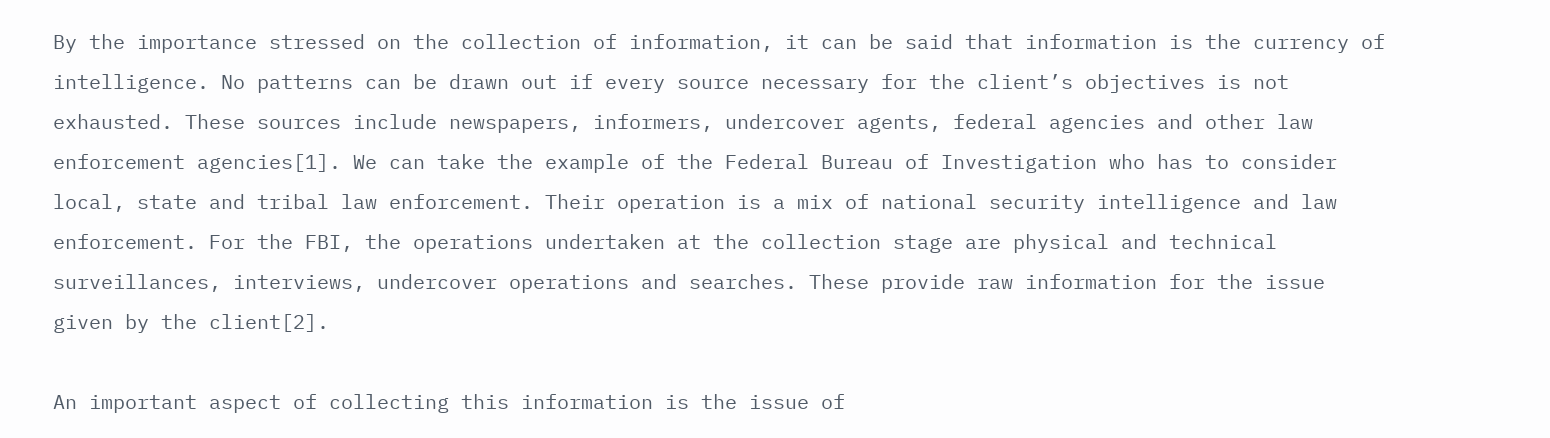By the importance stressed on the collection of information, it can be said that information is the currency of intelligence. No patterns can be drawn out if every source necessary for the client’s objectives is not exhausted. These sources include newspapers, informers, undercover agents, federal agencies and other law enforcement agencies[1]. We can take the example of the Federal Bureau of Investigation who has to consider local, state and tribal law enforcement. Their operation is a mix of national security intelligence and law enforcement. For the FBI, the operations undertaken at the collection stage are physical and technical surveillances, interviews, undercover operations and searches. These provide raw information for the issue given by the client[2].

An important aspect of collecting this information is the issue of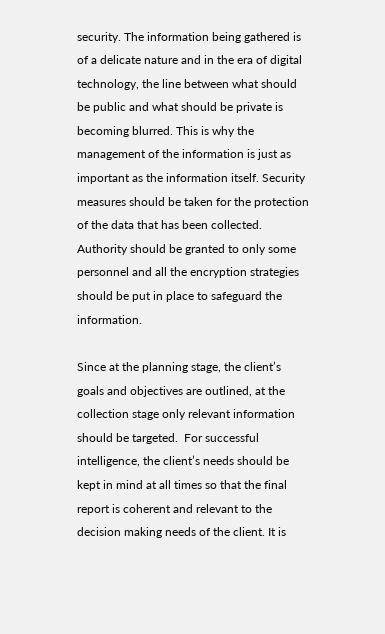security. The information being gathered is of a delicate nature and in the era of digital technology, the line between what should be public and what should be private is becoming blurred. This is why the management of the information is just as important as the information itself. Security measures should be taken for the protection of the data that has been collected. Authority should be granted to only some personnel and all the encryption strategies should be put in place to safeguard the information.

Since at the planning stage, the client’s goals and objectives are outlined, at the collection stage only relevant information should be targeted.  For successful intelligence, the client’s needs should be kept in mind at all times so that the final report is coherent and relevant to the decision making needs of the client. It is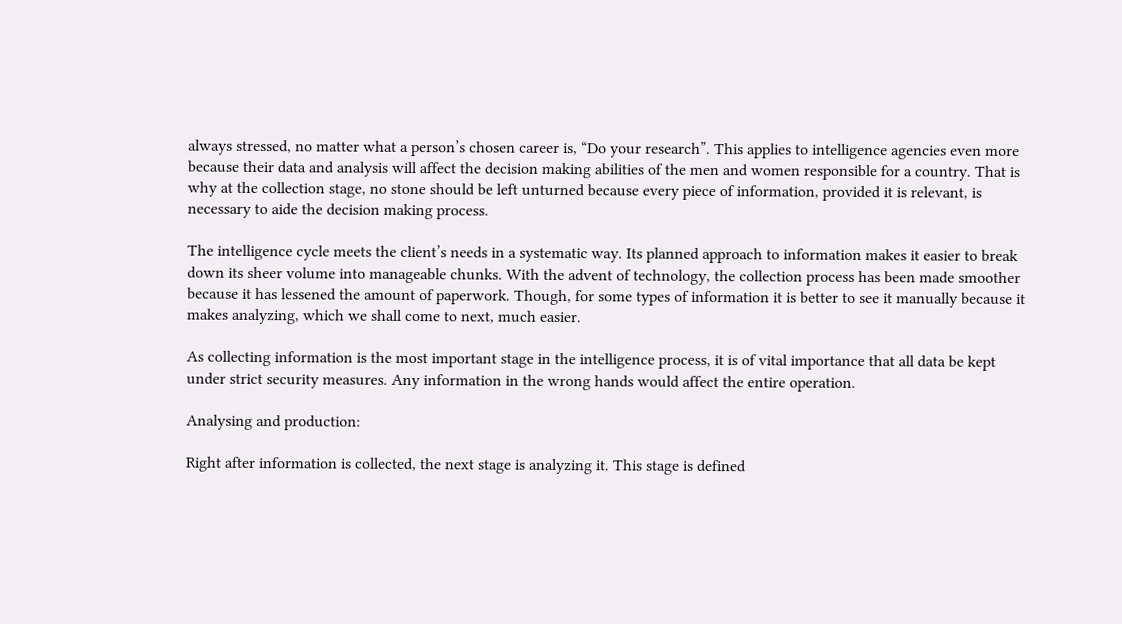always stressed, no matter what a person’s chosen career is, “Do your research”. This applies to intelligence agencies even more because their data and analysis will affect the decision making abilities of the men and women responsible for a country. That is why at the collection stage, no stone should be left unturned because every piece of information, provided it is relevant, is necessary to aide the decision making process.

The intelligence cycle meets the client’s needs in a systematic way. Its planned approach to information makes it easier to break down its sheer volume into manageable chunks. With the advent of technology, the collection process has been made smoother because it has lessened the amount of paperwork. Though, for some types of information it is better to see it manually because it makes analyzing, which we shall come to next, much easier.

As collecting information is the most important stage in the intelligence process, it is of vital importance that all data be kept under strict security measures. Any information in the wrong hands would affect the entire operation.

Analysing and production:

Right after information is collected, the next stage is analyzing it. This stage is defined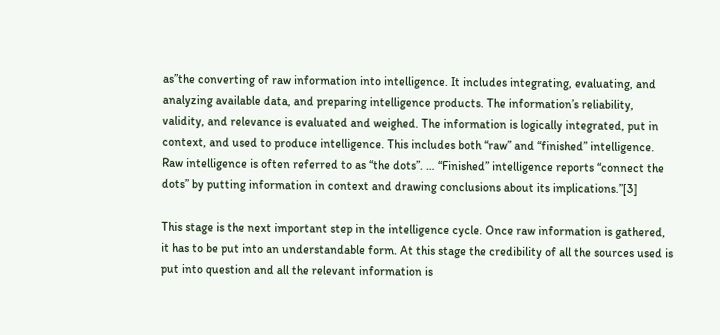as”the converting of raw information into intelligence. It includes integrating, evaluating, and analyzing available data, and preparing intelligence products. The information’s reliability, validity, and relevance is evaluated and weighed. The information is logically integrated, put in context, and used to produce intelligence. This includes both “raw” and “finished” intelligence. Raw intelligence is often referred to as “the dots”. … “Finished” intelligence reports “connect the dots” by putting information in context and drawing conclusions about its implications.”[3]

This stage is the next important step in the intelligence cycle. Once raw information is gathered, it has to be put into an understandable form. At this stage the credibility of all the sources used is put into question and all the relevant information is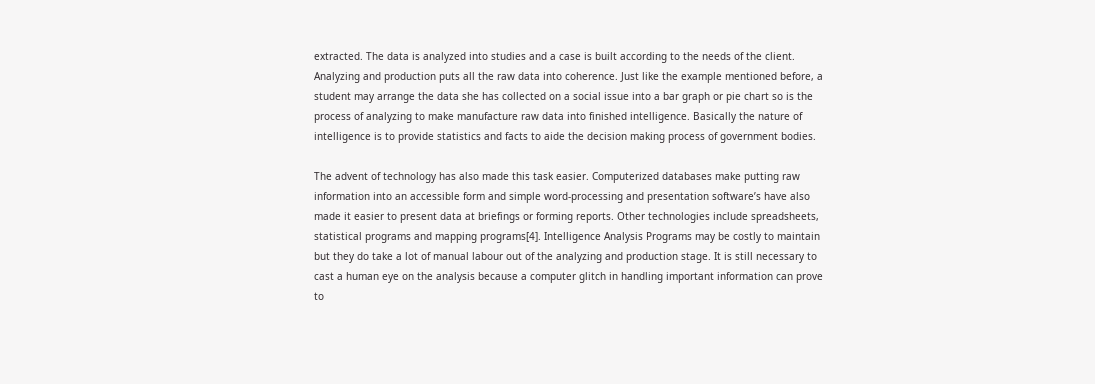extracted. The data is analyzed into studies and a case is built according to the needs of the client. Analyzing and production puts all the raw data into coherence. Just like the example mentioned before, a student may arrange the data she has collected on a social issue into a bar graph or pie chart so is the process of analyzing to make manufacture raw data into finished intelligence. Basically the nature of intelligence is to provide statistics and facts to aide the decision making process of government bodies.

The advent of technology has also made this task easier. Computerized databases make putting raw information into an accessible form and simple word-processing and presentation software’s have also made it easier to present data at briefings or forming reports. Other technologies include spreadsheets, statistical programs and mapping programs[4]. Intelligence Analysis Programs may be costly to maintain but they do take a lot of manual labour out of the analyzing and production stage. It is still necessary to cast a human eye on the analysis because a computer glitch in handling important information can prove to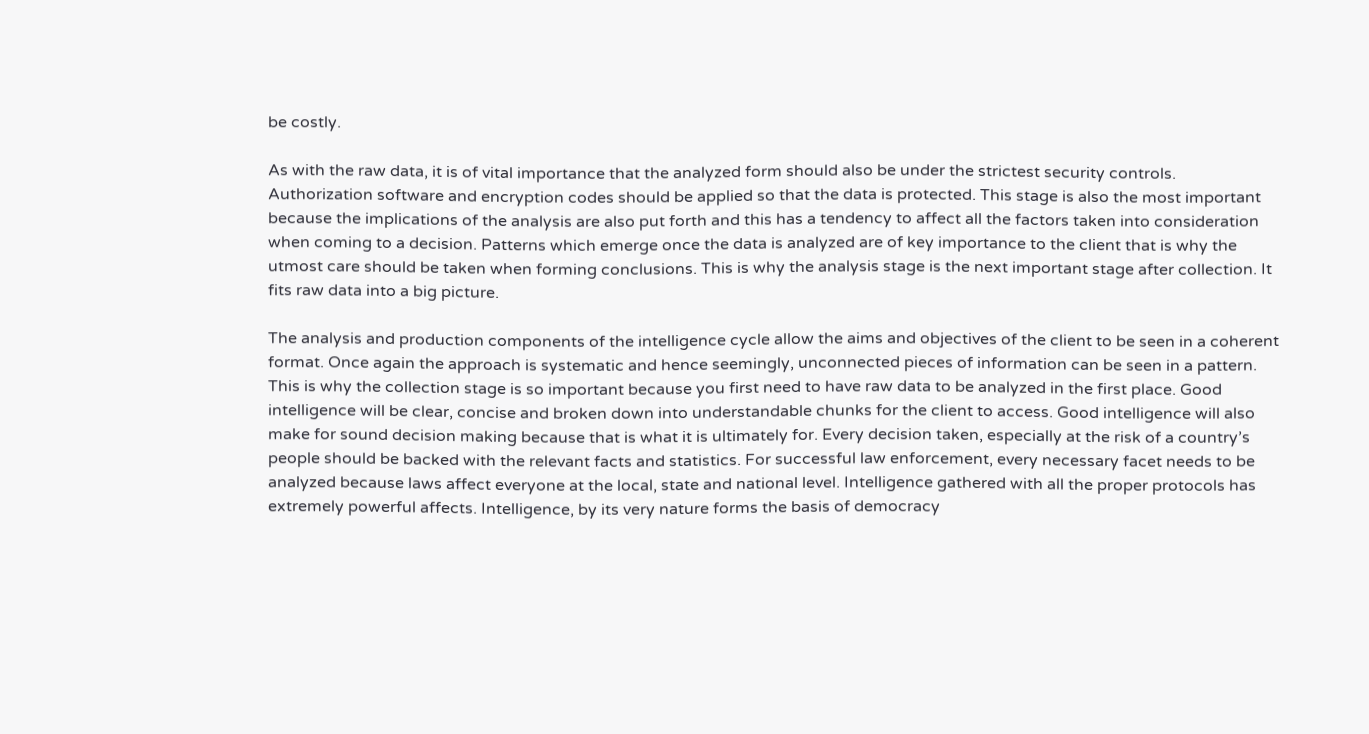be costly.

As with the raw data, it is of vital importance that the analyzed form should also be under the strictest security controls. Authorization software and encryption codes should be applied so that the data is protected. This stage is also the most important because the implications of the analysis are also put forth and this has a tendency to affect all the factors taken into consideration when coming to a decision. Patterns which emerge once the data is analyzed are of key importance to the client that is why the utmost care should be taken when forming conclusions. This is why the analysis stage is the next important stage after collection. It fits raw data into a big picture.

The analysis and production components of the intelligence cycle allow the aims and objectives of the client to be seen in a coherent format. Once again the approach is systematic and hence seemingly, unconnected pieces of information can be seen in a pattern. This is why the collection stage is so important because you first need to have raw data to be analyzed in the first place. Good intelligence will be clear, concise and broken down into understandable chunks for the client to access. Good intelligence will also make for sound decision making because that is what it is ultimately for. Every decision taken, especially at the risk of a country’s people should be backed with the relevant facts and statistics. For successful law enforcement, every necessary facet needs to be analyzed because laws affect everyone at the local, state and national level. Intelligence gathered with all the proper protocols has extremely powerful affects. Intelligence, by its very nature forms the basis of democracy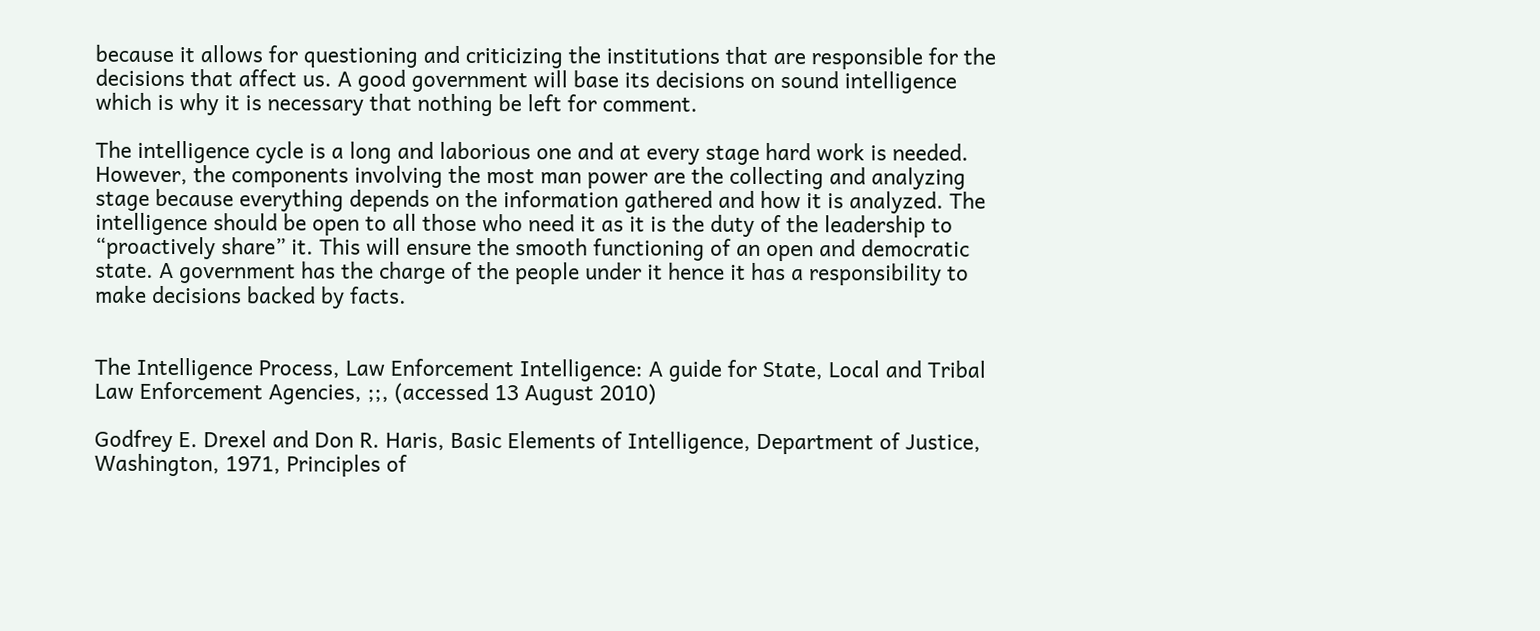because it allows for questioning and criticizing the institutions that are responsible for the decisions that affect us. A good government will base its decisions on sound intelligence which is why it is necessary that nothing be left for comment.

The intelligence cycle is a long and laborious one and at every stage hard work is needed. However, the components involving the most man power are the collecting and analyzing stage because everything depends on the information gathered and how it is analyzed. The intelligence should be open to all those who need it as it is the duty of the leadership to “proactively share” it. This will ensure the smooth functioning of an open and democratic state. A government has the charge of the people under it hence it has a responsibility to make decisions backed by facts.


The Intelligence Process, Law Enforcement Intelligence: A guide for State, Local and Tribal Law Enforcement Agencies, ;;, (accessed 13 August 2010)

Godfrey E. Drexel and Don R. Haris, Basic Elements of Intelligence, Department of Justice, Washington, 1971, Principles of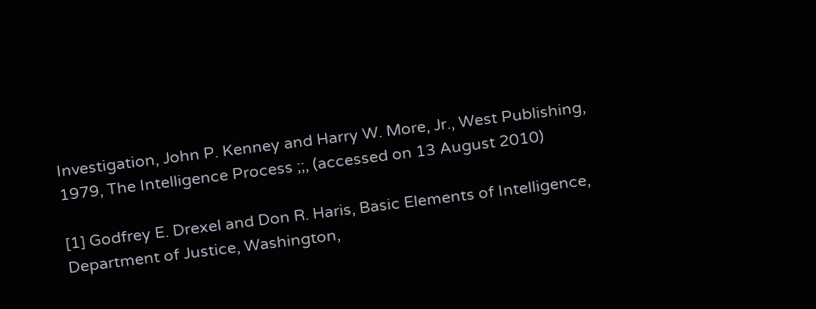Investigation, John P. Kenney and Harry W. More, Jr., West Publishing, 1979, The Intelligence Process ;;, (accessed on 13 August 2010)

[1] Godfrey E. Drexel and Don R. Haris, Basic Elements of Intelligence, Department of Justice, Washington,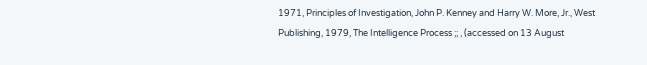1971, Principles of Investigation, John P. Kenney and Harry W. More, Jr., West Publishing, 1979, The Intelligence Process ;; , (accessed on 13 August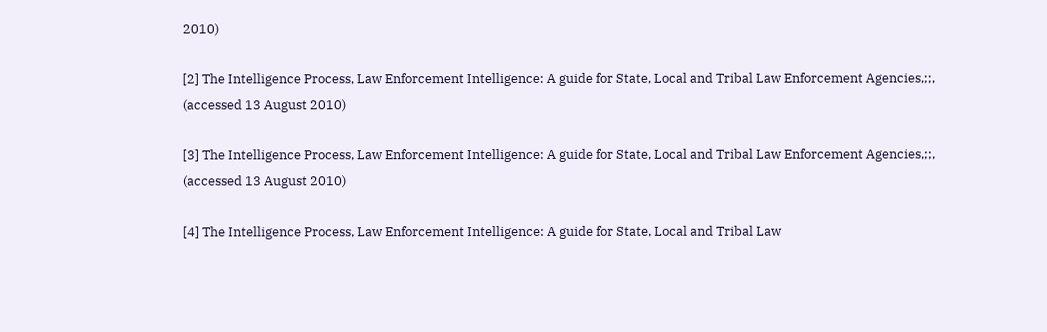2010)

[2] The Intelligence Process, Law Enforcement Intelligence: A guide for State, Local and Tribal Law Enforcement Agencies,;;, (accessed 13 August 2010)

[3] The Intelligence Process, Law Enforcement Intelligence: A guide for State, Local and Tribal Law Enforcement Agencies,;;, (accessed 13 August 2010)

[4] The Intelligence Process, Law Enforcement Intelligence: A guide for State, Local and Tribal Law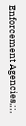Enforcement Agencies,;;,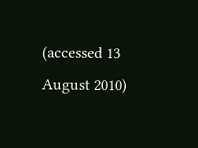(accessed 13 August 2010)